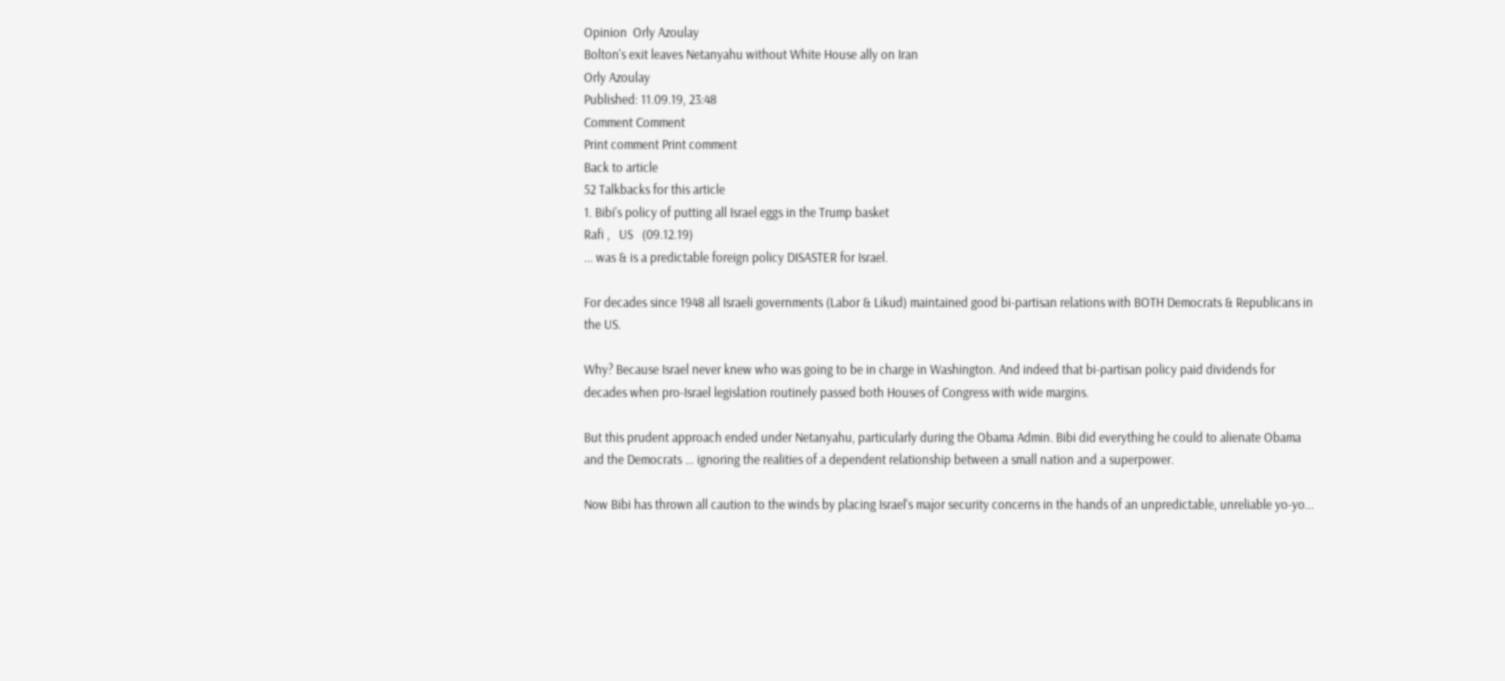Opinion  Orly Azoulay
Bolton's exit leaves Netanyahu without White House ally on Iran
Orly Azoulay
Published: 11.09.19, 23:48
Comment Comment
Print comment Print comment
Back to article
52 Talkbacks for this article
1. Bibi's policy of putting all Israel eggs in the Trump basket
Rafi ,   US   (09.12.19)
... was & is a predictable foreign policy DISASTER for Israel.

For decades since 1948 all Israeli governments (Labor & Likud) maintained good bi-partisan relations with BOTH Democrats & Republicans in the US.

Why? Because Israel never knew who was going to be in charge in Washington. And indeed that bi-partisan policy paid dividends for decades when pro-Israel legislation routinely passed both Houses of Congress with wide margins.

But this prudent approach ended under Netanyahu, particularly during the Obama Admin. Bibi did everything he could to alienate Obama and the Democrats ... ignoring the realities of a dependent relationship between a small nation and a superpower.

Now Bibi has thrown all caution to the winds by placing Israel's major security concerns in the hands of an unpredictable, unreliable yo-yo...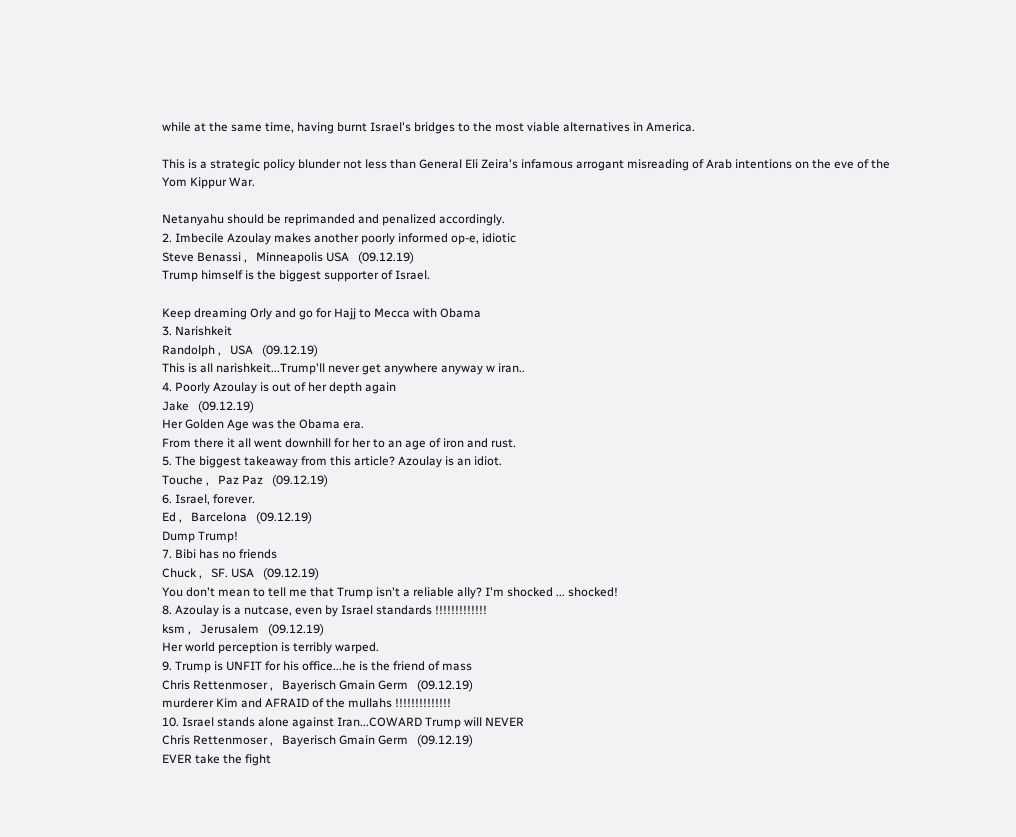while at the same time, having burnt Israel's bridges to the most viable alternatives in America.

This is a strategic policy blunder not less than General Eli Zeira's infamous arrogant misreading of Arab intentions on the eve of the Yom Kippur War.

Netanyahu should be reprimanded and penalized accordingly.
2. Imbecile Azoulay makes another poorly informed op-e, idiotic
Steve Benassi ,   Minneapolis USA   (09.12.19)
Trump himself is the biggest supporter of Israel.

Keep dreaming Orly and go for Hajj to Mecca with Obama
3. Narishkeit
Randolph ,   USA   (09.12.19)
This is all narishkeit...Trump'll never get anywhere anyway w iran..
4. Poorly Azoulay is out of her depth again
Jake   (09.12.19)
Her Golden Age was the Obama era.
From there it all went downhill for her to an age of iron and rust.
5. The biggest takeaway from this article? Azoulay is an idiot.
Touche ,   Paz Paz   (09.12.19)
6. Israel, forever.
Ed ,   Barcelona   (09.12.19)
Dump Trump!
7. Bibi has no friends
Chuck ,   SF. USA   (09.12.19)
You don't mean to tell me that Trump isn't a reliable ally? I'm shocked ... shocked!
8. Azoulay is a nutcase, even by Israel standards !!!!!!!!!!!!!
ksm ,   Jerusalem   (09.12.19)
Her world perception is terribly warped.
9. Trump is UNFIT for his office...he is the friend of mass
Chris Rettenmoser ,   Bayerisch Gmain Germ   (09.12.19)
murderer Kim and AFRAID of the mullahs !!!!!!!!!!!!!!
10. Israel stands alone against Iran...COWARD Trump will NEVER
Chris Rettenmoser ,   Bayerisch Gmain Germ   (09.12.19)
EVER take the fight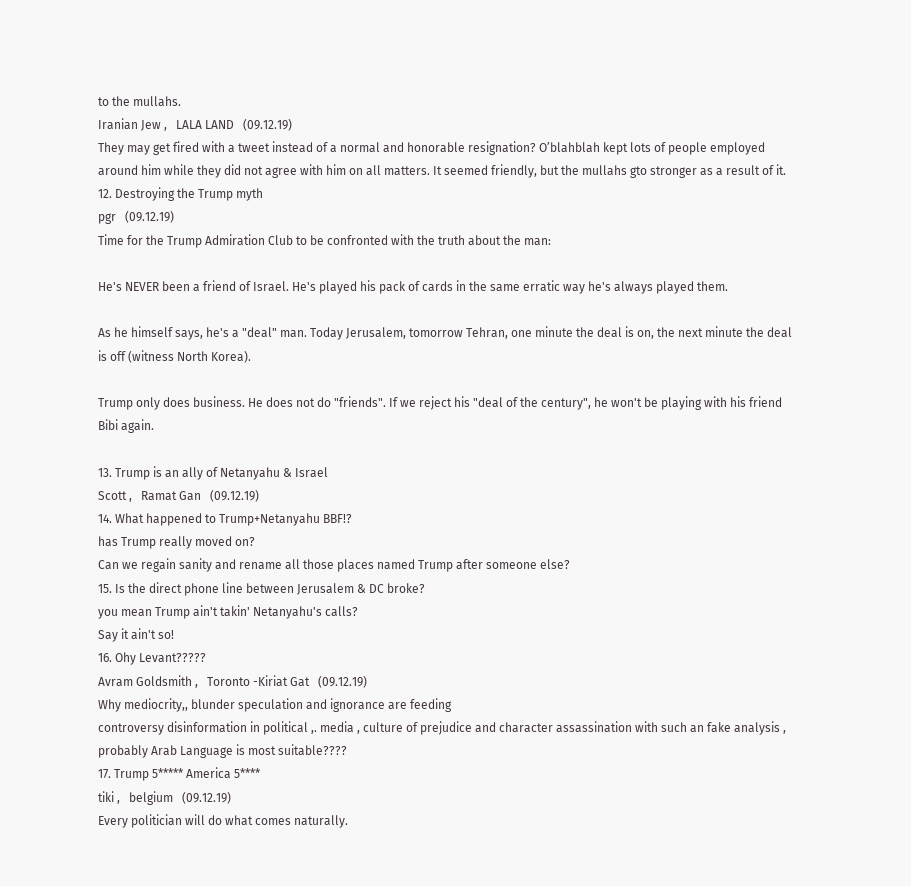to the mullahs.
Iranian Jew ,   LALA LAND   (09.12.19)
They may get fired with a tweet instead of a normal and honorable resignation? O’blahblah kept lots of people employed around him while they did not agree with him on all matters. It seemed friendly, but the mullahs gto stronger as a result of it.
12. Destroying the Trump myth
pgr   (09.12.19)
Time for the Trump Admiration Club to be confronted with the truth about the man:

He's NEVER been a friend of Israel. He's played his pack of cards in the same erratic way he's always played them.

As he himself says, he's a "deal" man. Today Jerusalem, tomorrow Tehran, one minute the deal is on, the next minute the deal is off (witness North Korea).

Trump only does business. He does not do "friends". If we reject his "deal of the century", he won't be playing with his friend Bibi again.

13. Trump is an ally of Netanyahu & Israel
Scott ,   Ramat Gan   (09.12.19)
14. What happened to Trump+Netanyahu BBF!?
has Trump really moved on?
Can we regain sanity and rename all those places named Trump after someone else?
15. Is the direct phone line between Jerusalem & DC broke?
you mean Trump ain't takin' Netanyahu's calls?
Say it ain't so!
16. Ohy Levant?????
Avram Goldsmith ,   Toronto -Kiriat Gat   (09.12.19)
Why mediocrity,, blunder speculation and ignorance are feeding
controversy disinformation in political ,. media , culture of prejudice and character assassination with such an fake analysis , probably Arab Language is most suitable????
17. Trump 5***** America 5****
tiki ,   belgium   (09.12.19)
Every politician will do what comes naturally.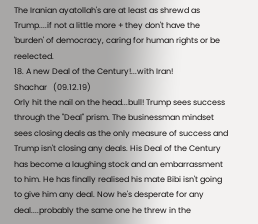The Iranian ayatollah's are at least as shrewd as Trump....if not a little more + they don't have the 'burden' of democracy, caring for human rights or be reelected.
18. A new Deal of the Century!...with Iran!
Shachar   (09.12.19)
Orly hit the nail on the head...bull! Trump sees success through the "Deal" prism. The businessman mindset sees closing deals as the only measure of success and Trump isn't closing any deals. His Deal of the Century has become a laughing stock and an embarrassment to him. He has finally realised his mate Bibi isn't going to give him any deal. Now he's desperate for any deal....probably the same one he threw in the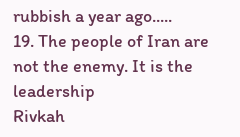rubbish a year ago.....
19. The people of Iran are not the enemy. It is the leadership
Rivkah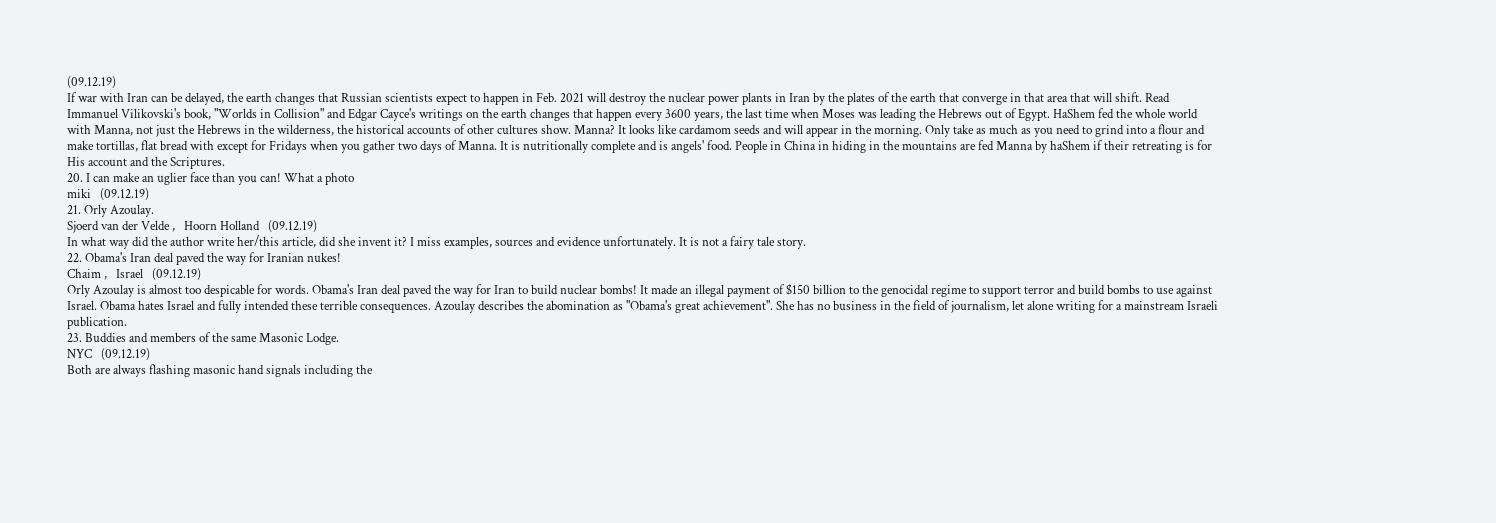(09.12.19)
If war with Iran can be delayed, the earth changes that Russian scientists expect to happen in Feb. 2021 will destroy the nuclear power plants in Iran by the plates of the earth that converge in that area that will shift. Read Immanuel Vilikovski's book, "Worlds in Collision" and Edgar Cayce's writings on the earth changes that happen every 3600 years, the last time when Moses was leading the Hebrews out of Egypt. HaShem fed the whole world with Manna, not just the Hebrews in the wilderness, the historical accounts of other cultures show. Manna? It looks like cardamom seeds and will appear in the morning. Only take as much as you need to grind into a flour and make tortillas, flat bread with except for Fridays when you gather two days of Manna. It is nutritionally complete and is angels' food. People in China in hiding in the mountains are fed Manna by haShem if their retreating is for His account and the Scriptures.
20. I can make an uglier face than you can! What a photo
miki   (09.12.19)
21. Orly Azoulay.
Sjoerd van der Velde ,   Hoorn Holland   (09.12.19)
In what way did the author write her/this article, did she invent it? I miss examples, sources and evidence unfortunately. It is not a fairy tale story.
22. Obama's Iran deal paved the way for Iranian nukes!
Chaim ,   Israel   (09.12.19)
Orly Azoulay is almost too despicable for words. Obama's Iran deal paved the way for Iran to build nuclear bombs! It made an illegal payment of $150 billion to the genocidal regime to support terror and build bombs to use against Israel. Obama hates Israel and fully intended these terrible consequences. Azoulay describes the abomination as "Obama's great achievement". She has no business in the field of journalism, let alone writing for a mainstream Israeli publication.
23. Buddies and members of the same Masonic Lodge.
NYC   (09.12.19)
Both are always flashing masonic hand signals including the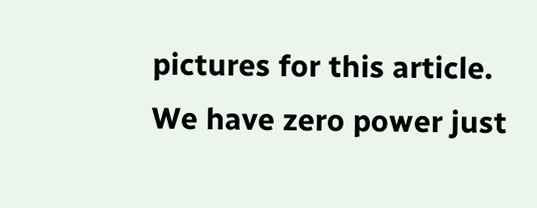pictures for this article. We have zero power just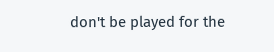don't be played for the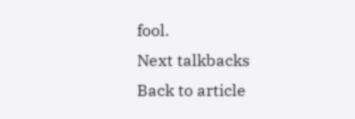fool.
Next talkbacks
Back to article